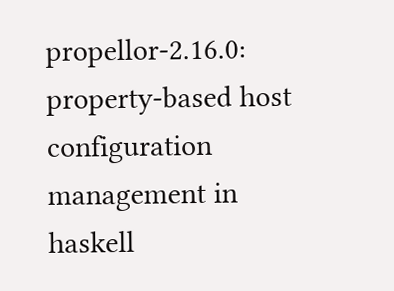propellor-2.16.0: property-based host configuration management in haskell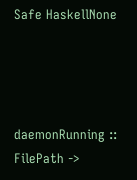Safe HaskellNone




daemonRunning :: FilePath ->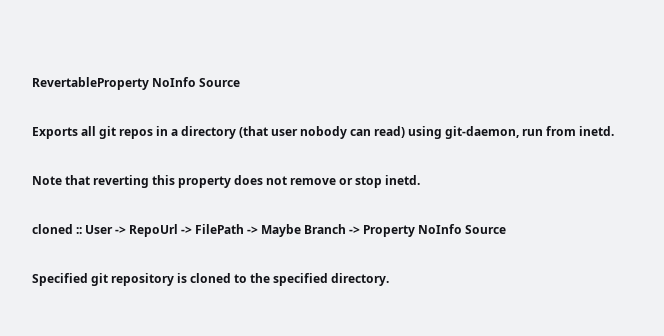RevertableProperty NoInfo Source

Exports all git repos in a directory (that user nobody can read) using git-daemon, run from inetd.

Note that reverting this property does not remove or stop inetd.

cloned :: User -> RepoUrl -> FilePath -> Maybe Branch -> Property NoInfo Source

Specified git repository is cloned to the specified directory.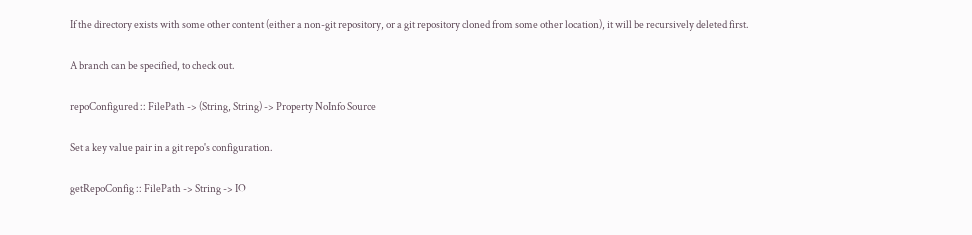If the directory exists with some other content (either a non-git repository, or a git repository cloned from some other location), it will be recursively deleted first.

A branch can be specified, to check out.

repoConfigured :: FilePath -> (String, String) -> Property NoInfo Source

Set a key value pair in a git repo's configuration.

getRepoConfig :: FilePath -> String -> IO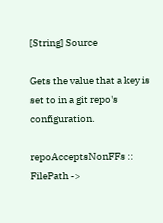[String] Source

Gets the value that a key is set to in a git repo's configuration.

repoAcceptsNonFFs :: FilePath ->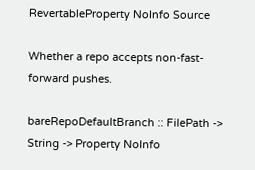RevertableProperty NoInfo Source

Whether a repo accepts non-fast-forward pushes.

bareRepoDefaultBranch :: FilePath -> String -> Property NoInfo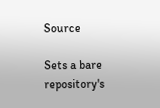Source

Sets a bare repository's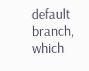default branch, which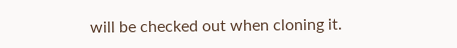will be checked out when cloning it.